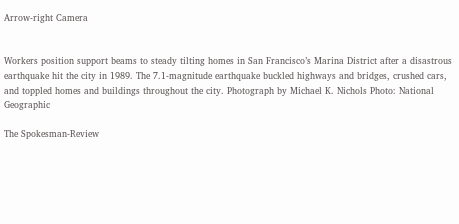Arrow-right Camera


Workers position support beams to steady tilting homes in San Francisco’s Marina District after a disastrous earthquake hit the city in 1989. The 7.1-magnitude earthquake buckled highways and bridges, crushed cars, and toppled homes and buildings throughout the city. Photograph by Michael K. Nichols Photo: National Geographic

The Spokesman-Review